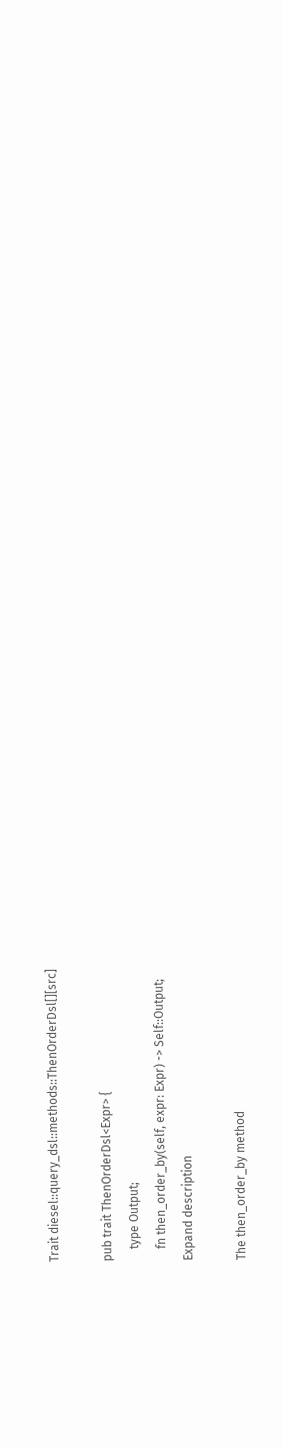Trait diesel::query_dsl::methods::ThenOrderDsl[][src]

pub trait ThenOrderDsl<Expr> {
    type Output;
    fn then_order_by(self, expr: Expr) -> Self::Output;
Expand description

The then_order_by method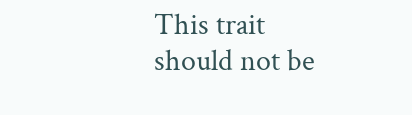This trait should not be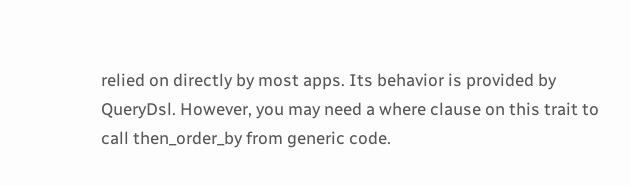relied on directly by most apps. Its behavior is provided by QueryDsl. However, you may need a where clause on this trait to call then_order_by from generic code.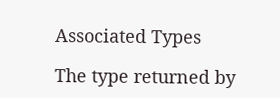Associated Types

The type returned by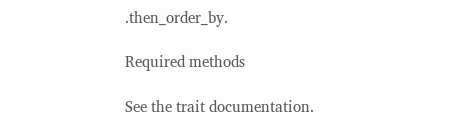.then_order_by.

Required methods

See the trait documentation.